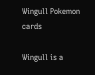Wingull Pokemon cards

Wingull is a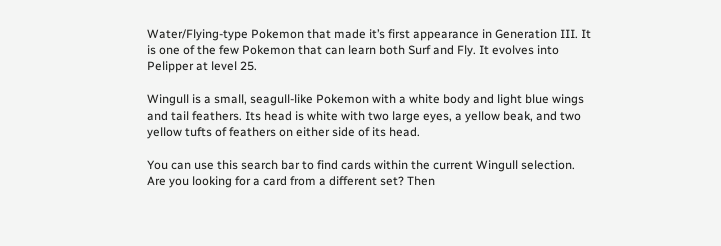Water/Flying-type Pokemon that made it’s first appearance in Generation III. It is one of the few Pokemon that can learn both Surf and Fly. It evolves into Pelipper at level 25.

Wingull is a small, seagull-like Pokemon with a white body and light blue wings and tail feathers. Its head is white with two large eyes, a yellow beak, and two yellow tufts of feathers on either side of its head.

You can use this search bar to find cards within the current Wingull selection.
Are you looking for a card from a different set? Then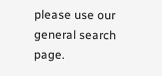please use our general search page.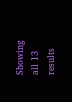Showing all 13 results